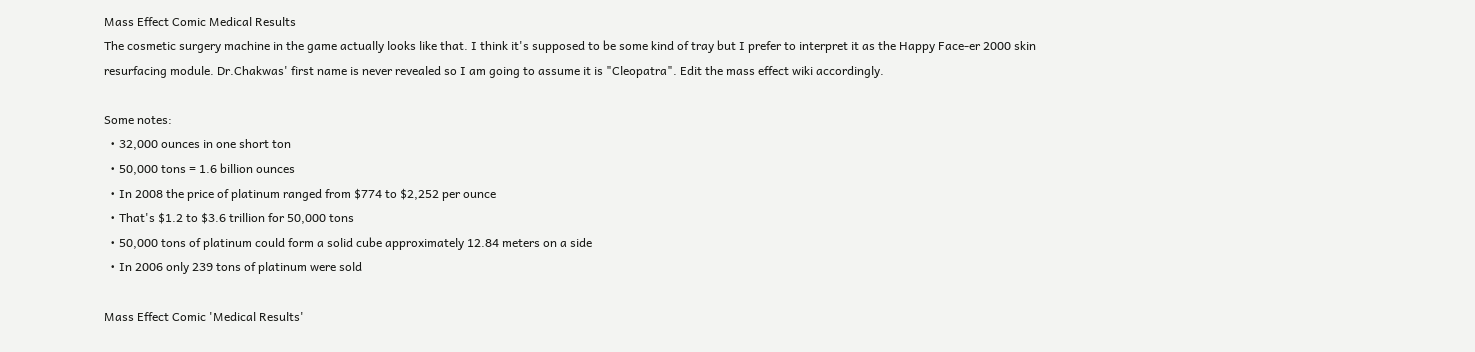Mass Effect Comic Medical Results
The cosmetic surgery machine in the game actually looks like that. I think it's supposed to be some kind of tray but I prefer to interpret it as the Happy Face-er 2000 skin resurfacing module. Dr.Chakwas' first name is never revealed so I am going to assume it is "Cleopatra". Edit the mass effect wiki accordingly.

Some notes:
  • 32,000 ounces in one short ton
  • 50,000 tons = 1.6 billion ounces
  • In 2008 the price of platinum ranged from $774 to $2,252 per ounce
  • That's $1.2 to $3.6 trillion for 50,000 tons
  • 50,000 tons of platinum could form a solid cube approximately 12.84 meters on a side
  • In 2006 only 239 tons of platinum were sold

Mass Effect Comic 'Medical Results'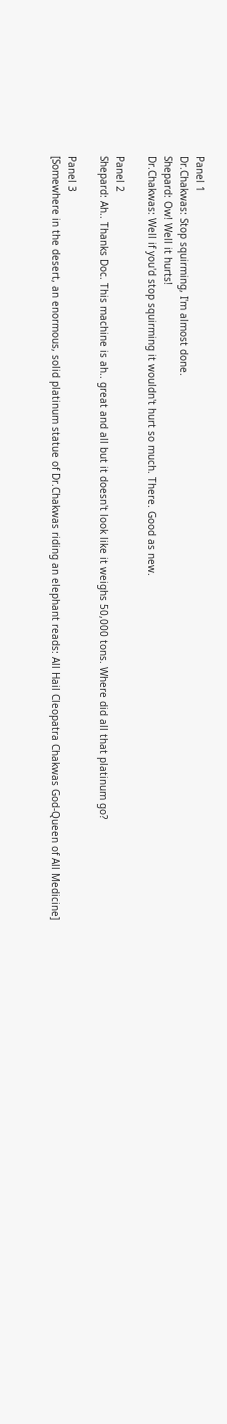Panel 1
Dr.Chakwas: Stop squirming, I'm almost done.
Shepard: Ow! Well it hurts!
Dr.Chakwas: Well if you'd stop squirming it wouldn't hurt so much. There. Good as new.

Panel 2
Shepard: Ah.. Thanks Doc. This machine is ah.. great and all but it doesn't look like it weighs 50,000 tons. Where did all that platinum go?

Panel 3
[Somewhere in the desert, an enormous, solid platinum statue of Dr.Chakwas riding an elephant reads: All Hail Cleopatra Chakwas God-Queen of All Medicine]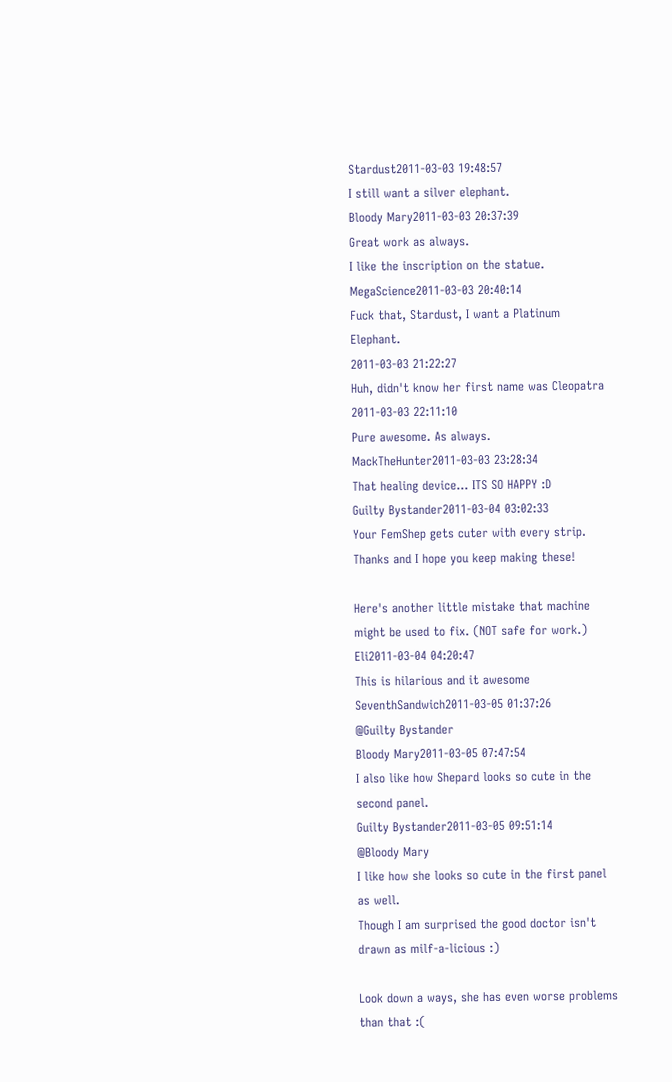Stardust2011-03-03 19:48:57
I still want a silver elephant.
Bloody Mary2011-03-03 20:37:39
Great work as always.
I like the inscription on the statue.
MegaScience2011-03-03 20:40:14
Fuck that, Stardust, I want a Platinum Elephant.
2011-03-03 21:22:27
Huh, didn't know her first name was Cleopatra
2011-03-03 22:11:10
Pure awesome. As always.
MackTheHunter2011-03-03 23:28:34
That healing device... ITS SO HAPPY :D
Guilty Bystander2011-03-04 03:02:33
Your FemShep gets cuter with every strip. Thanks and I hope you keep making these!

Here's another little mistake that machine might be used to fix. (NOT safe for work.)
Eli2011-03-04 04:20:47
This is hilarious and it awesome
SeventhSandwich2011-03-05 01:37:26
@Guilty Bystander
Bloody Mary2011-03-05 07:47:54
I also like how Shepard looks so cute in the second panel.
Guilty Bystander2011-03-05 09:51:14
@Bloody Mary
I like how she looks so cute in the first panel as well.
Though I am surprised the good doctor isn't drawn as milf-a-licious :)

Look down a ways, she has even worse problems than that :(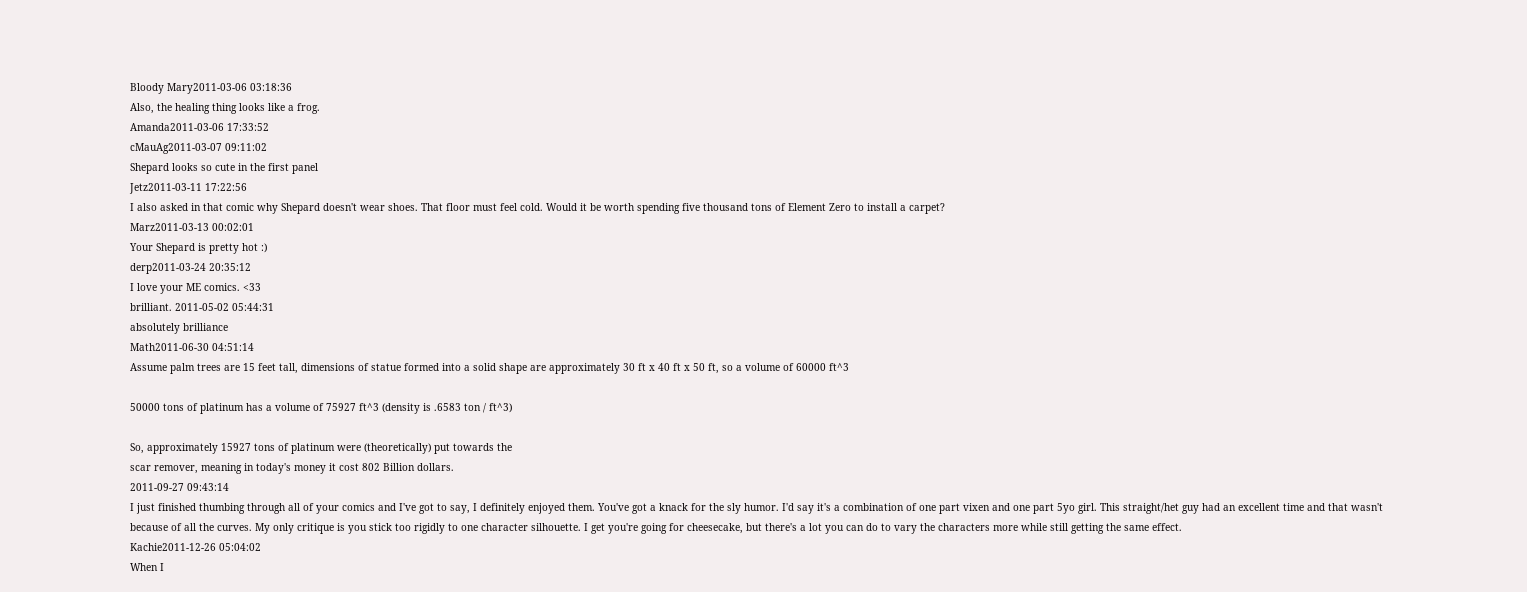Bloody Mary2011-03-06 03:18:36
Also, the healing thing looks like a frog.
Amanda2011-03-06 17:33:52
cMauAg2011-03-07 09:11:02
Shepard looks so cute in the first panel
Jetz2011-03-11 17:22:56
I also asked in that comic why Shepard doesn't wear shoes. That floor must feel cold. Would it be worth spending five thousand tons of Element Zero to install a carpet?
Marz2011-03-13 00:02:01
Your Shepard is pretty hot :)
derp2011-03-24 20:35:12
I love your ME comics. <33
brilliant. 2011-05-02 05:44:31
absolutely brilliance
Math2011-06-30 04:51:14
Assume palm trees are 15 feet tall, dimensions of statue formed into a solid shape are approximately 30 ft x 40 ft x 50 ft, so a volume of 60000 ft^3

50000 tons of platinum has a volume of 75927 ft^3 (density is .6583 ton / ft^3)

So, approximately 15927 tons of platinum were (theoretically) put towards the
scar remover, meaning in today's money it cost 802 Billion dollars.
2011-09-27 09:43:14
I just finished thumbing through all of your comics and I've got to say, I definitely enjoyed them. You've got a knack for the sly humor. I'd say it's a combination of one part vixen and one part 5yo girl. This straight/het guy had an excellent time and that wasn't because of all the curves. My only critique is you stick too rigidly to one character silhouette. I get you're going for cheesecake, but there's a lot you can do to vary the characters more while still getting the same effect.
Kachie2011-12-26 05:04:02
When I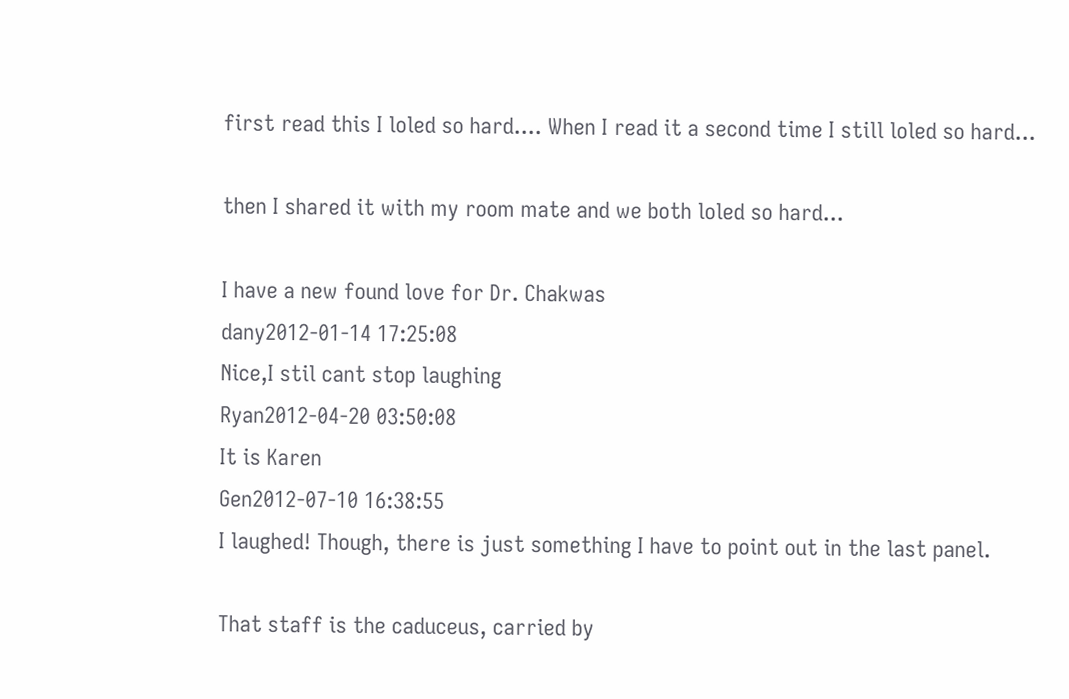first read this I loled so hard.... When I read it a second time I still loled so hard...

then I shared it with my room mate and we both loled so hard...

I have a new found love for Dr. Chakwas
dany2012-01-14 17:25:08
Nice,I stil cant stop laughing
Ryan2012-04-20 03:50:08
It is Karen
Gen2012-07-10 16:38:55
I laughed! Though, there is just something I have to point out in the last panel.

That staff is the caduceus, carried by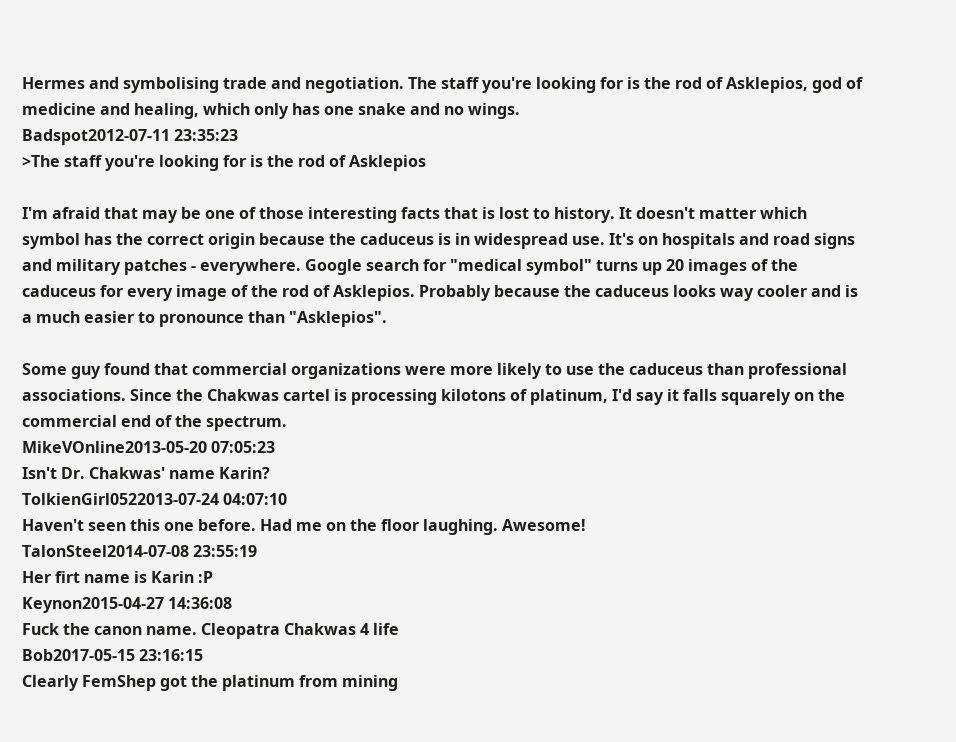Hermes and symbolising trade and negotiation. The staff you're looking for is the rod of Asklepios, god of medicine and healing, which only has one snake and no wings.
Badspot2012-07-11 23:35:23
>The staff you're looking for is the rod of Asklepios

I'm afraid that may be one of those interesting facts that is lost to history. It doesn't matter which symbol has the correct origin because the caduceus is in widespread use. It's on hospitals and road signs and military patches - everywhere. Google search for "medical symbol" turns up 20 images of the caduceus for every image of the rod of Asklepios. Probably because the caduceus looks way cooler and is a much easier to pronounce than "Asklepios".

Some guy found that commercial organizations were more likely to use the caduceus than professional associations. Since the Chakwas cartel is processing kilotons of platinum, I'd say it falls squarely on the commercial end of the spectrum.
MikeVOnline2013-05-20 07:05:23
Isn't Dr. Chakwas' name Karin?
TolkienGirl0522013-07-24 04:07:10
Haven't seen this one before. Had me on the floor laughing. Awesome!
TalonSteel2014-07-08 23:55:19
Her firt name is Karin :P
Keynon2015-04-27 14:36:08
Fuck the canon name. Cleopatra Chakwas 4 life
Bob2017-05-15 23:16:15
Clearly FemShep got the platinum from mining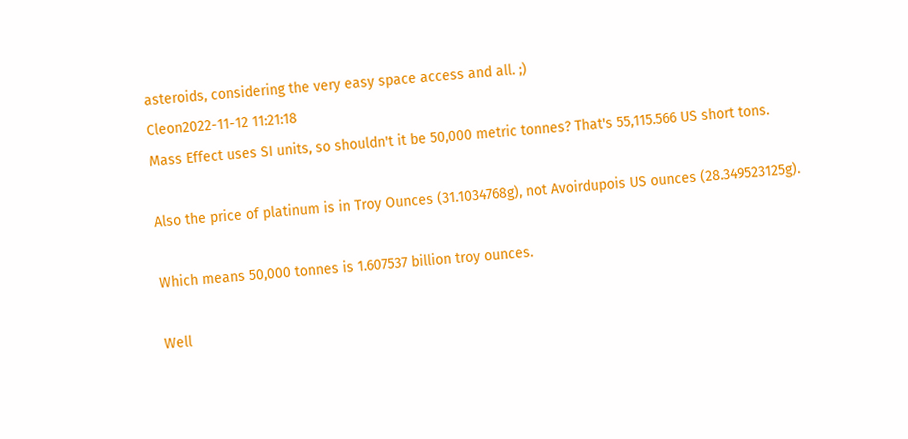asteroids, considering the very easy space access and all. ;)
Cleon2022-11-12 11:21:18
Mass Effect uses SI units, so shouldn't it be 50,000 metric tonnes? That's 55,115.566 US short tons.

Also the price of platinum is in Troy Ounces (31.1034768g), not Avoirdupois US ounces (28.349523125g).

Which means 50,000 tonnes is 1.607537 billion troy ounces.

Well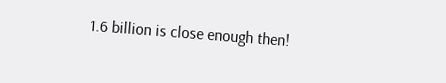1.6 billion is close enough then!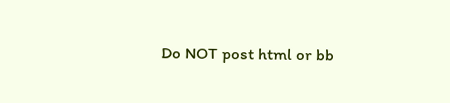Do NOT post html or bb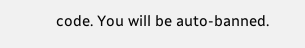code. You will be auto-banned.